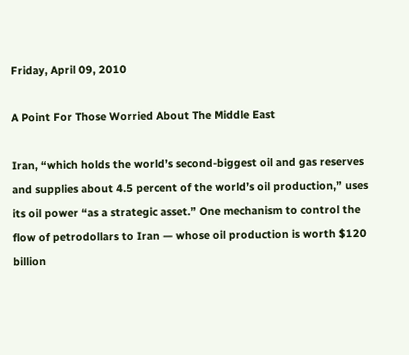Friday, April 09, 2010

A Point For Those Worried About The Middle East

Iran, “which holds the world’s second-biggest oil and gas reserves and supplies about 4.5 percent of the world’s oil production,” uses its oil power “as a strategic asset.” One mechanism to control the flow of petrodollars to Iran — whose oil production is worth $120 billion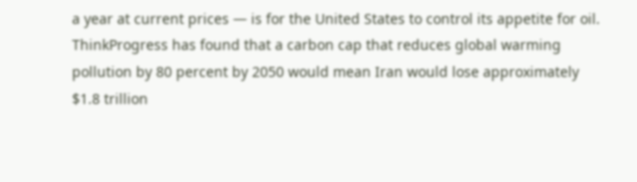a year at current prices — is for the United States to control its appetite for oil. ThinkProgress has found that a carbon cap that reduces global warming pollution by 80 percent by 2050 would mean Iran would lose approximately $1.8 trillion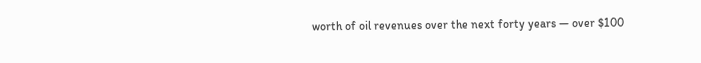worth of oil revenues over the next forty years — over $100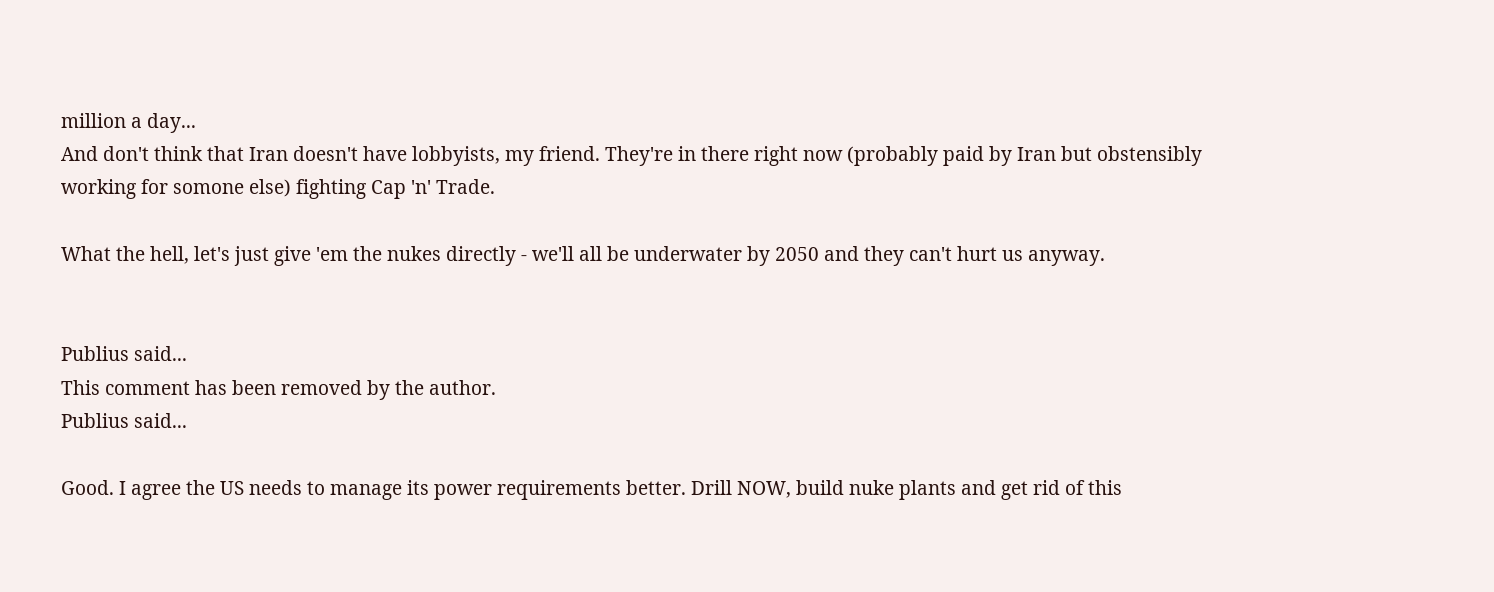million a day...
And don't think that Iran doesn't have lobbyists, my friend. They're in there right now (probably paid by Iran but obstensibly working for somone else) fighting Cap 'n' Trade.

What the hell, let's just give 'em the nukes directly - we'll all be underwater by 2050 and they can't hurt us anyway.


Publius said...
This comment has been removed by the author.
Publius said...

Good. I agree the US needs to manage its power requirements better. Drill NOW, build nuke plants and get rid of this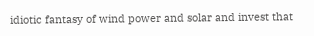idiotic fantasy of wind power and solar and invest that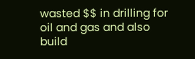wasted $$ in drilling for oil and gas and also build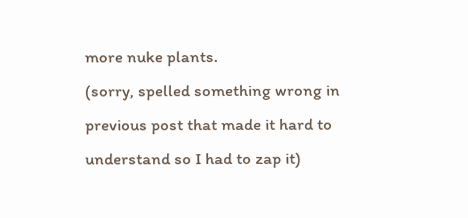more nuke plants.
(sorry, spelled something wrong in previous post that made it hard to understand so I had to zap it)